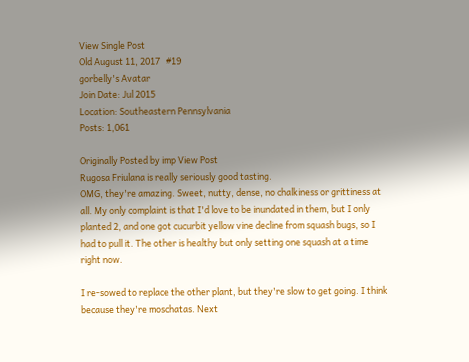View Single Post
Old August 11, 2017   #19
gorbelly's Avatar
Join Date: Jul 2015
Location: Southeastern Pennsylvania
Posts: 1,061

Originally Posted by imp View Post
Rugosa Friulana is really seriously good tasting.
OMG, they're amazing. Sweet, nutty, dense, no chalkiness or grittiness at all. My only complaint is that I'd love to be inundated in them, but I only planted 2, and one got cucurbit yellow vine decline from squash bugs, so I had to pull it. The other is healthy but only setting one squash at a time right now.

I re-sowed to replace the other plant, but they're slow to get going. I think because they're moschatas. Next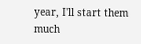year, I'll start them much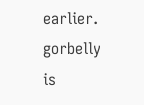earlier.
gorbelly is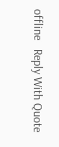offline   Reply With Quote